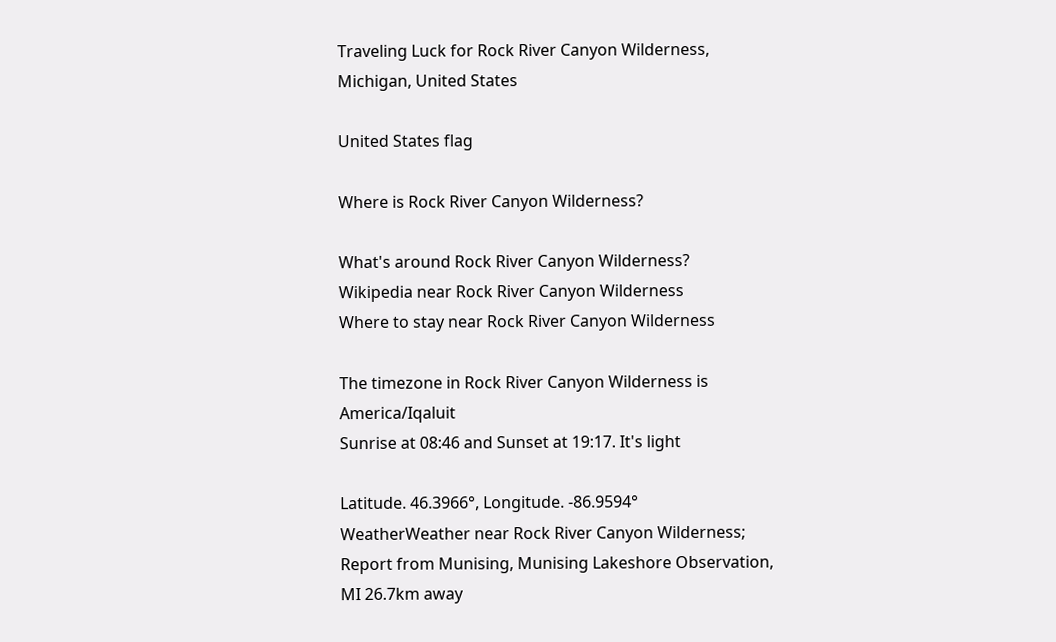Traveling Luck for Rock River Canyon Wilderness, Michigan, United States

United States flag

Where is Rock River Canyon Wilderness?

What's around Rock River Canyon Wilderness?
Wikipedia near Rock River Canyon Wilderness
Where to stay near Rock River Canyon Wilderness

The timezone in Rock River Canyon Wilderness is America/Iqaluit
Sunrise at 08:46 and Sunset at 19:17. It's light

Latitude. 46.3966°, Longitude. -86.9594°
WeatherWeather near Rock River Canyon Wilderness; Report from Munising, Munising Lakeshore Observation, MI 26.7km away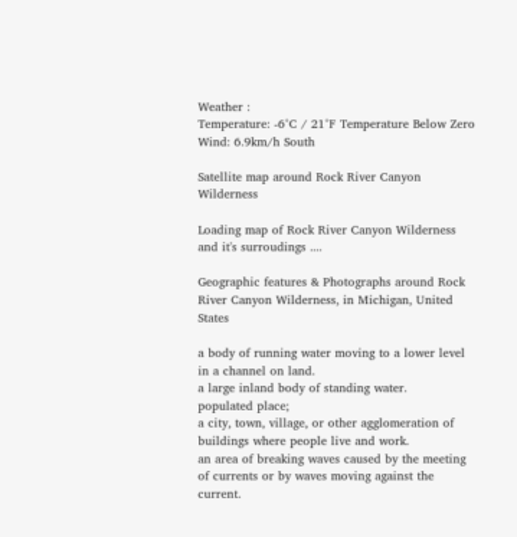Weather :
Temperature: -6°C / 21°F Temperature Below Zero
Wind: 6.9km/h South

Satellite map around Rock River Canyon Wilderness

Loading map of Rock River Canyon Wilderness and it's surroudings ....

Geographic features & Photographs around Rock River Canyon Wilderness, in Michigan, United States

a body of running water moving to a lower level in a channel on land.
a large inland body of standing water.
populated place;
a city, town, village, or other agglomeration of buildings where people live and work.
an area of breaking waves caused by the meeting of currents or by waves moving against the current.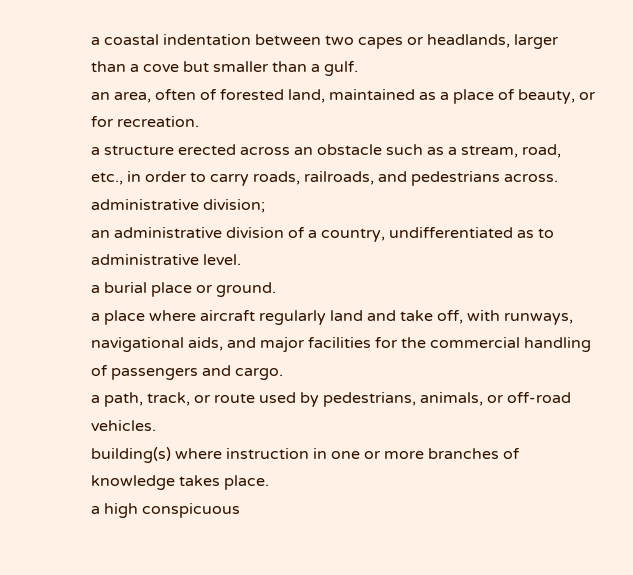a coastal indentation between two capes or headlands, larger than a cove but smaller than a gulf.
an area, often of forested land, maintained as a place of beauty, or for recreation.
a structure erected across an obstacle such as a stream, road, etc., in order to carry roads, railroads, and pedestrians across.
administrative division;
an administrative division of a country, undifferentiated as to administrative level.
a burial place or ground.
a place where aircraft regularly land and take off, with runways, navigational aids, and major facilities for the commercial handling of passengers and cargo.
a path, track, or route used by pedestrians, animals, or off-road vehicles.
building(s) where instruction in one or more branches of knowledge takes place.
a high conspicuous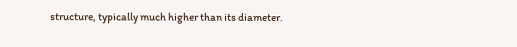structure, typically much higher than its diameter.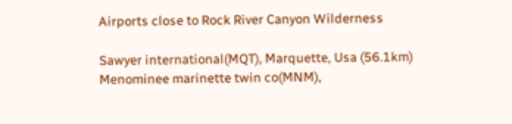Airports close to Rock River Canyon Wilderness

Sawyer international(MQT), Marquette, Usa (56.1km)
Menominee marinette twin co(MNM),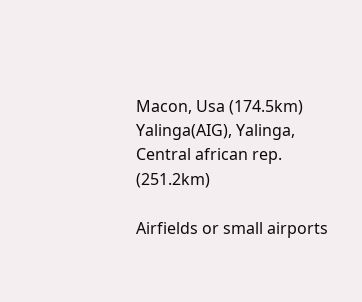Macon, Usa (174.5km)
Yalinga(AIG), Yalinga, Central african rep. (251.2km)

Airfields or small airports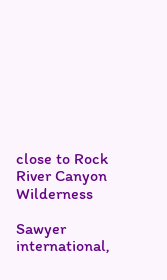close to Rock River Canyon Wilderness

Sawyer international,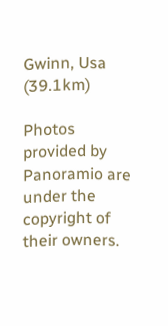Gwinn, Usa (39.1km)

Photos provided by Panoramio are under the copyright of their owners.